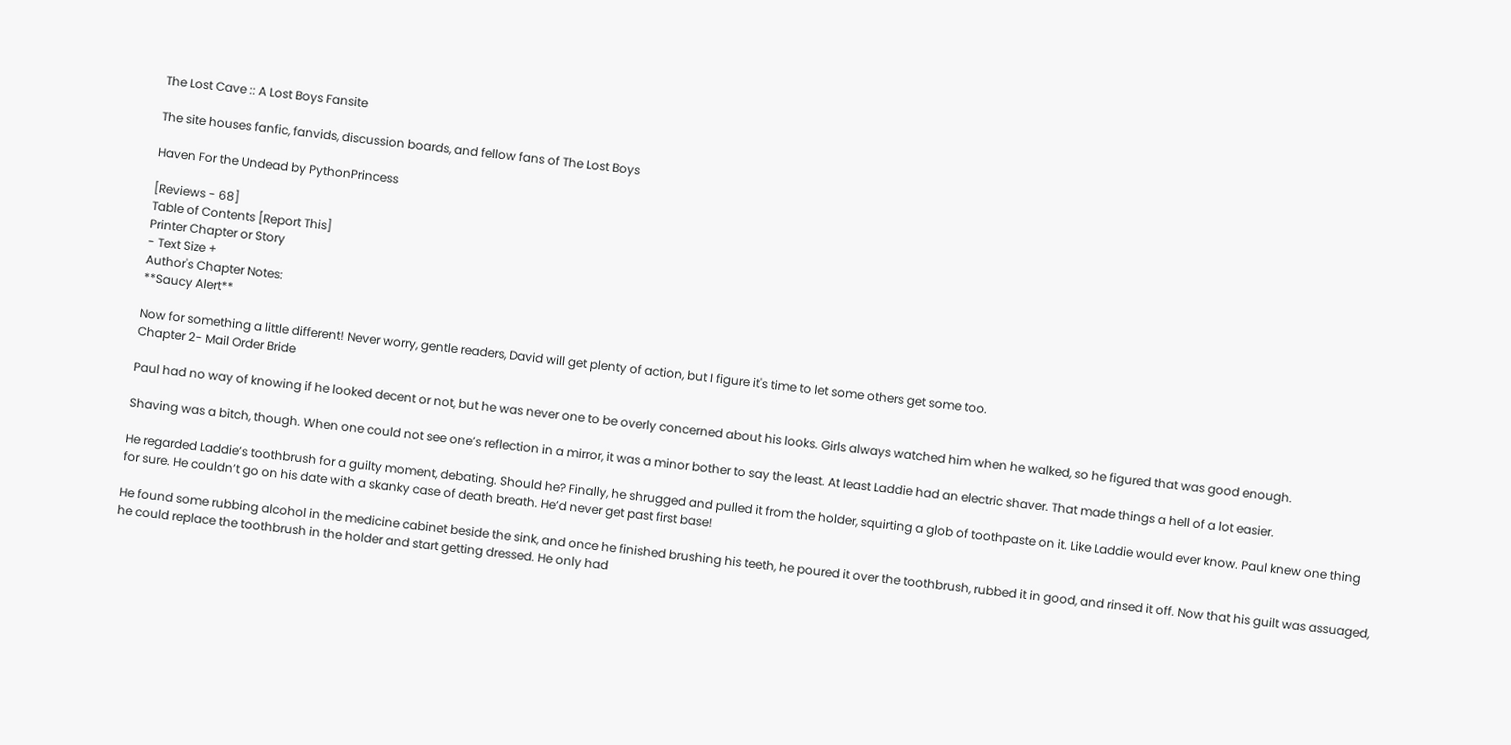The Lost Cave :: A Lost Boys Fansite

The site houses fanfic, fanvids, discussion boards, and fellow fans of The Lost Boys

Haven For the Undead by PythonPrincess

[Reviews - 68]
Table of Contents [Report This]
Printer Chapter or Story
- Text Size +
Author's Chapter Notes:
**Saucy Alert**

Now for something a little different! Never worry, gentle readers, David will get plenty of action, but I figure it's time to let some others get some too.
Chapter 2- Mail Order Bride

Paul had no way of knowing if he looked decent or not, but he was never one to be overly concerned about his looks. Girls always watched him when he walked, so he figured that was good enough.

Shaving was a bitch, though. When one could not see one’s reflection in a mirror, it was a minor bother to say the least. At least Laddie had an electric shaver. That made things a hell of a lot easier.

He regarded Laddie’s toothbrush for a guilty moment, debating. Should he? Finally, he shrugged and pulled it from the holder, squirting a glob of toothpaste on it. Like Laddie would ever know. Paul knew one thing for sure. He couldn’t go on his date with a skanky case of death breath. He’d never get past first base!

He found some rubbing alcohol in the medicine cabinet beside the sink, and once he finished brushing his teeth, he poured it over the toothbrush, rubbed it in good, and rinsed it off. Now that his guilt was assuaged, he could replace the toothbrush in the holder and start getting dressed. He only had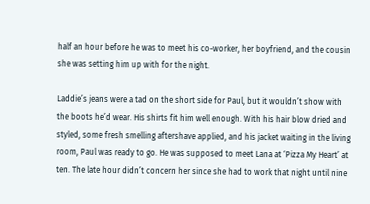half an hour before he was to meet his co-worker, her boyfriend, and the cousin she was setting him up with for the night.

Laddie’s jeans were a tad on the short side for Paul, but it wouldn’t show with the boots he’d wear. His shirts fit him well enough. With his hair blow dried and styled, some fresh smelling aftershave applied, and his jacket waiting in the living room, Paul was ready to go. He was supposed to meet Lana at ‘Pizza My Heart’ at ten. The late hour didn’t concern her since she had to work that night until nine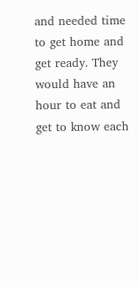and needed time to get home and get ready. They would have an hour to eat and get to know each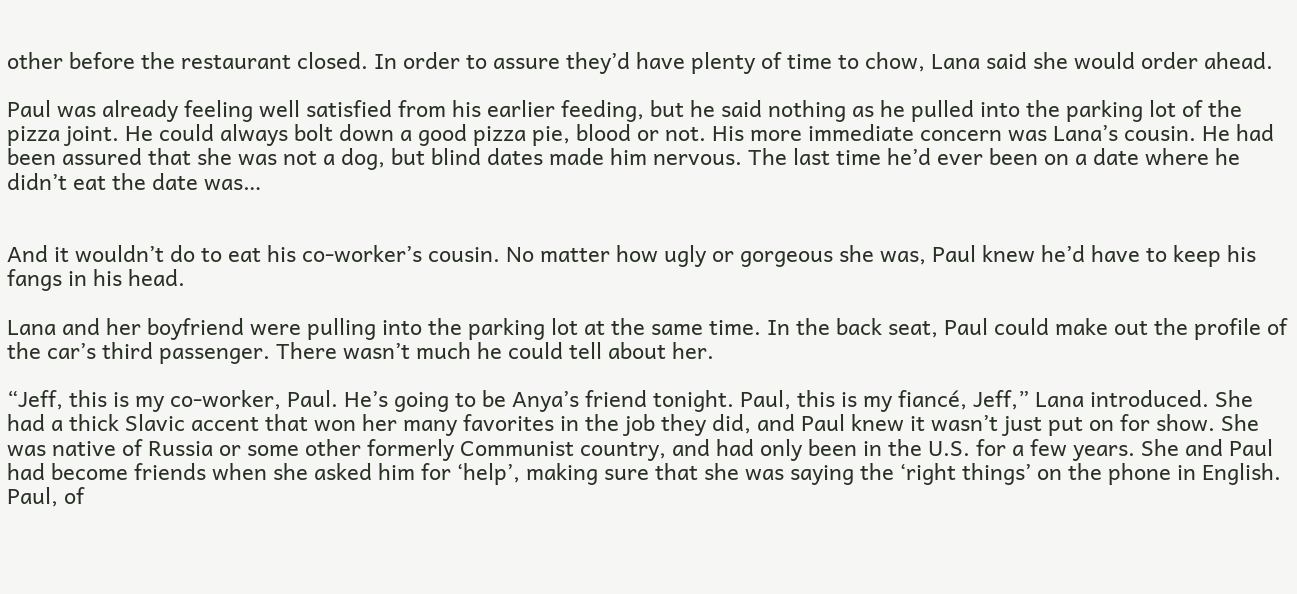other before the restaurant closed. In order to assure they’d have plenty of time to chow, Lana said she would order ahead.

Paul was already feeling well satisfied from his earlier feeding, but he said nothing as he pulled into the parking lot of the pizza joint. He could always bolt down a good pizza pie, blood or not. His more immediate concern was Lana’s cousin. He had been assured that she was not a dog, but blind dates made him nervous. The last time he’d ever been on a date where he didn’t eat the date was…


And it wouldn’t do to eat his co-worker’s cousin. No matter how ugly or gorgeous she was, Paul knew he’d have to keep his fangs in his head.

Lana and her boyfriend were pulling into the parking lot at the same time. In the back seat, Paul could make out the profile of the car’s third passenger. There wasn’t much he could tell about her.

“Jeff, this is my co-worker, Paul. He’s going to be Anya’s friend tonight. Paul, this is my fiancé, Jeff,” Lana introduced. She had a thick Slavic accent that won her many favorites in the job they did, and Paul knew it wasn’t just put on for show. She was native of Russia or some other formerly Communist country, and had only been in the U.S. for a few years. She and Paul had become friends when she asked him for ‘help’, making sure that she was saying the ‘right things’ on the phone in English. Paul, of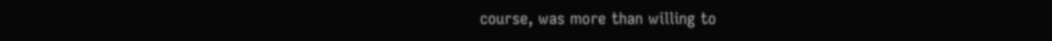course, was more than willing to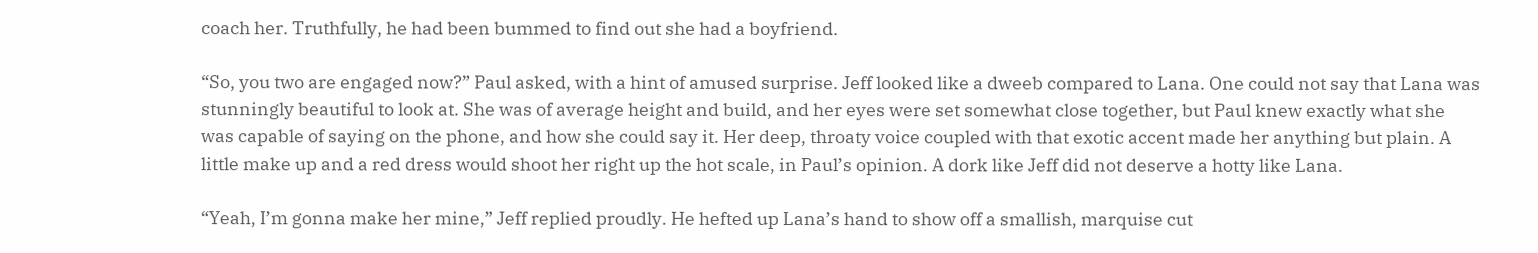coach her. Truthfully, he had been bummed to find out she had a boyfriend.

“So, you two are engaged now?” Paul asked, with a hint of amused surprise. Jeff looked like a dweeb compared to Lana. One could not say that Lana was stunningly beautiful to look at. She was of average height and build, and her eyes were set somewhat close together, but Paul knew exactly what she was capable of saying on the phone, and how she could say it. Her deep, throaty voice coupled with that exotic accent made her anything but plain. A little make up and a red dress would shoot her right up the hot scale, in Paul’s opinion. A dork like Jeff did not deserve a hotty like Lana.

“Yeah, I’m gonna make her mine,” Jeff replied proudly. He hefted up Lana’s hand to show off a smallish, marquise cut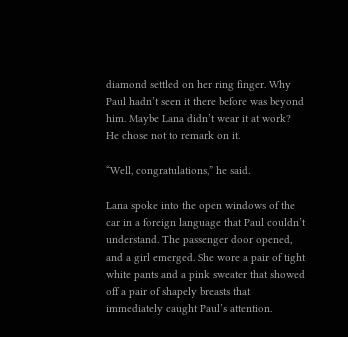diamond settled on her ring finger. Why Paul hadn’t seen it there before was beyond him. Maybe Lana didn’t wear it at work? He chose not to remark on it.

“Well, congratulations,” he said.

Lana spoke into the open windows of the car in a foreign language that Paul couldn’t understand. The passenger door opened, and a girl emerged. She wore a pair of tight white pants and a pink sweater that showed off a pair of shapely breasts that immediately caught Paul’s attention.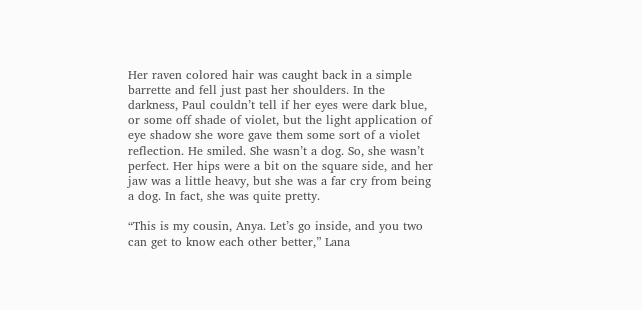Her raven colored hair was caught back in a simple barrette and fell just past her shoulders. In the darkness, Paul couldn’t tell if her eyes were dark blue, or some off shade of violet, but the light application of eye shadow she wore gave them some sort of a violet reflection. He smiled. She wasn’t a dog. So, she wasn’t perfect. Her hips were a bit on the square side, and her jaw was a little heavy, but she was a far cry from being a dog. In fact, she was quite pretty.

“This is my cousin, Anya. Let’s go inside, and you two can get to know each other better,” Lana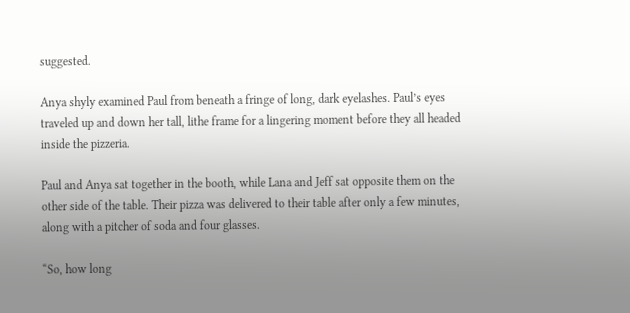suggested.

Anya shyly examined Paul from beneath a fringe of long, dark eyelashes. Paul’s eyes traveled up and down her tall, lithe frame for a lingering moment before they all headed inside the pizzeria.

Paul and Anya sat together in the booth, while Lana and Jeff sat opposite them on the other side of the table. Their pizza was delivered to their table after only a few minutes, along with a pitcher of soda and four glasses.

“So, how long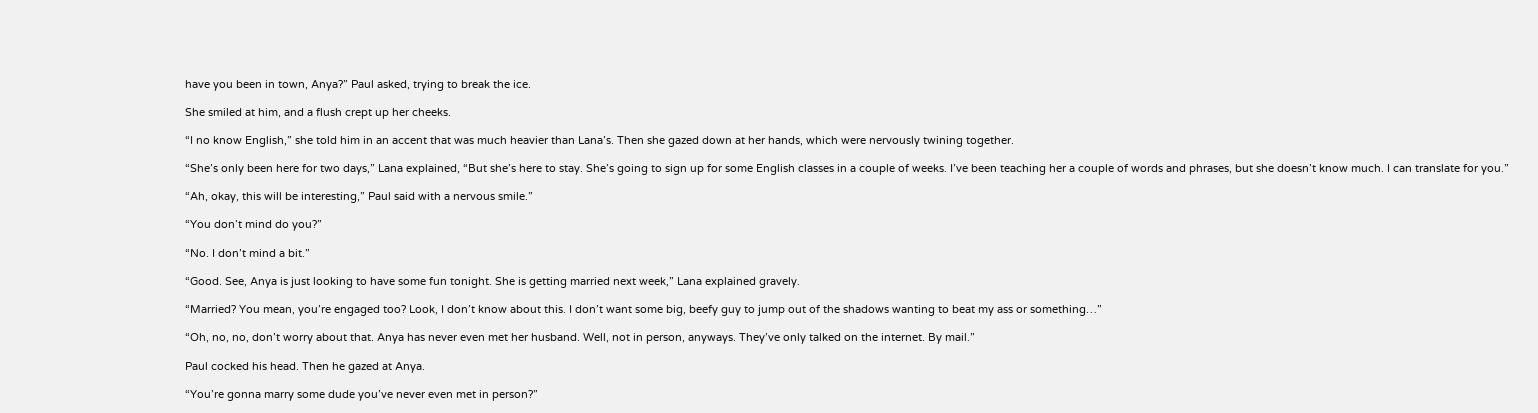have you been in town, Anya?” Paul asked, trying to break the ice.

She smiled at him, and a flush crept up her cheeks.

“I no know English,” she told him in an accent that was much heavier than Lana’s. Then she gazed down at her hands, which were nervously twining together.

“She’s only been here for two days,” Lana explained, “But she’s here to stay. She’s going to sign up for some English classes in a couple of weeks. I’ve been teaching her a couple of words and phrases, but she doesn’t know much. I can translate for you.”

“Ah, okay, this will be interesting,” Paul said with a nervous smile.”

“You don’t mind do you?”

“No. I don’t mind a bit.”

“Good. See, Anya is just looking to have some fun tonight. She is getting married next week,” Lana explained gravely.

“Married? You mean, you’re engaged too? Look, I don’t know about this. I don’t want some big, beefy guy to jump out of the shadows wanting to beat my ass or something…”

“Oh, no, no, don’t worry about that. Anya has never even met her husband. Well, not in person, anyways. They’ve only talked on the internet. By mail.”

Paul cocked his head. Then he gazed at Anya.

“You’re gonna marry some dude you’ve never even met in person?”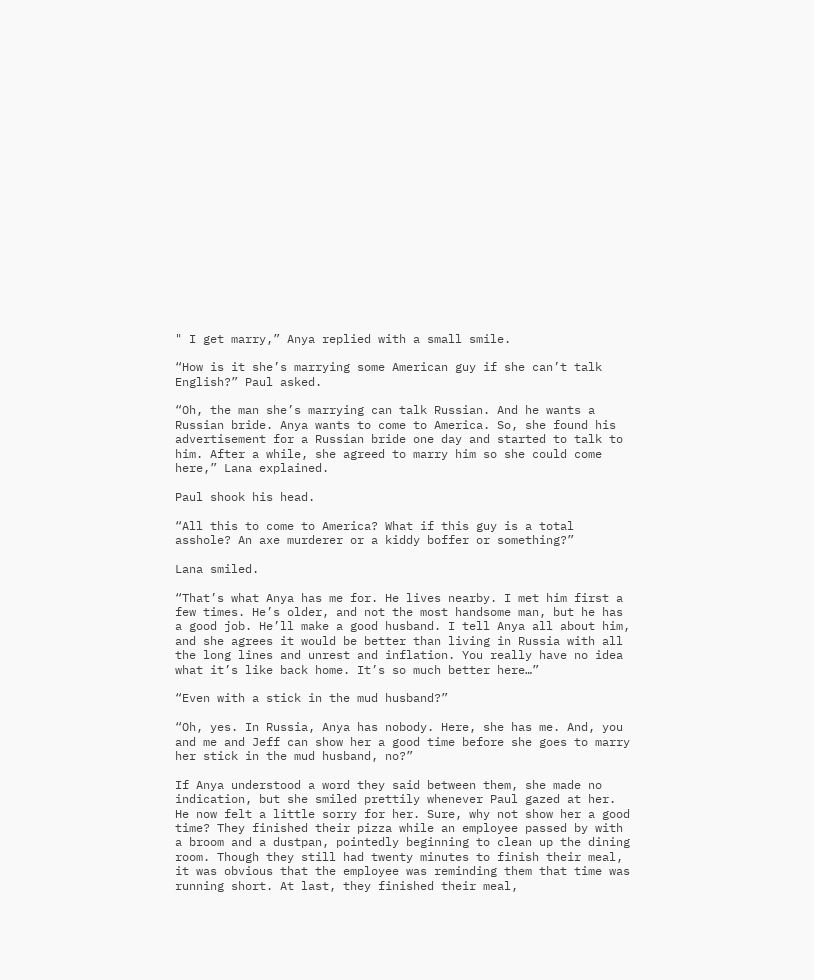" I get marry,” Anya replied with a small smile.

“How is it she’s marrying some American guy if she can’t talk English?” Paul asked.

“Oh, the man she’s marrying can talk Russian. And he wants a Russian bride. Anya wants to come to America. So, she found his advertisement for a Russian bride one day and started to talk to him. After a while, she agreed to marry him so she could come here,” Lana explained.

Paul shook his head.

“All this to come to America? What if this guy is a total asshole? An axe murderer or a kiddy boffer or something?”

Lana smiled.

“That’s what Anya has me for. He lives nearby. I met him first a few times. He’s older, and not the most handsome man, but he has a good job. He’ll make a good husband. I tell Anya all about him, and she agrees it would be better than living in Russia with all the long lines and unrest and inflation. You really have no idea what it’s like back home. It’s so much better here…”

“Even with a stick in the mud husband?”

“Oh, yes. In Russia, Anya has nobody. Here, she has me. And, you and me and Jeff can show her a good time before she goes to marry her stick in the mud husband, no?”

If Anya understood a word they said between them, she made no indication, but she smiled prettily whenever Paul gazed at her. He now felt a little sorry for her. Sure, why not show her a good time? They finished their pizza while an employee passed by with a broom and a dustpan, pointedly beginning to clean up the dining room. Though they still had twenty minutes to finish their meal, it was obvious that the employee was reminding them that time was running short. At last, they finished their meal,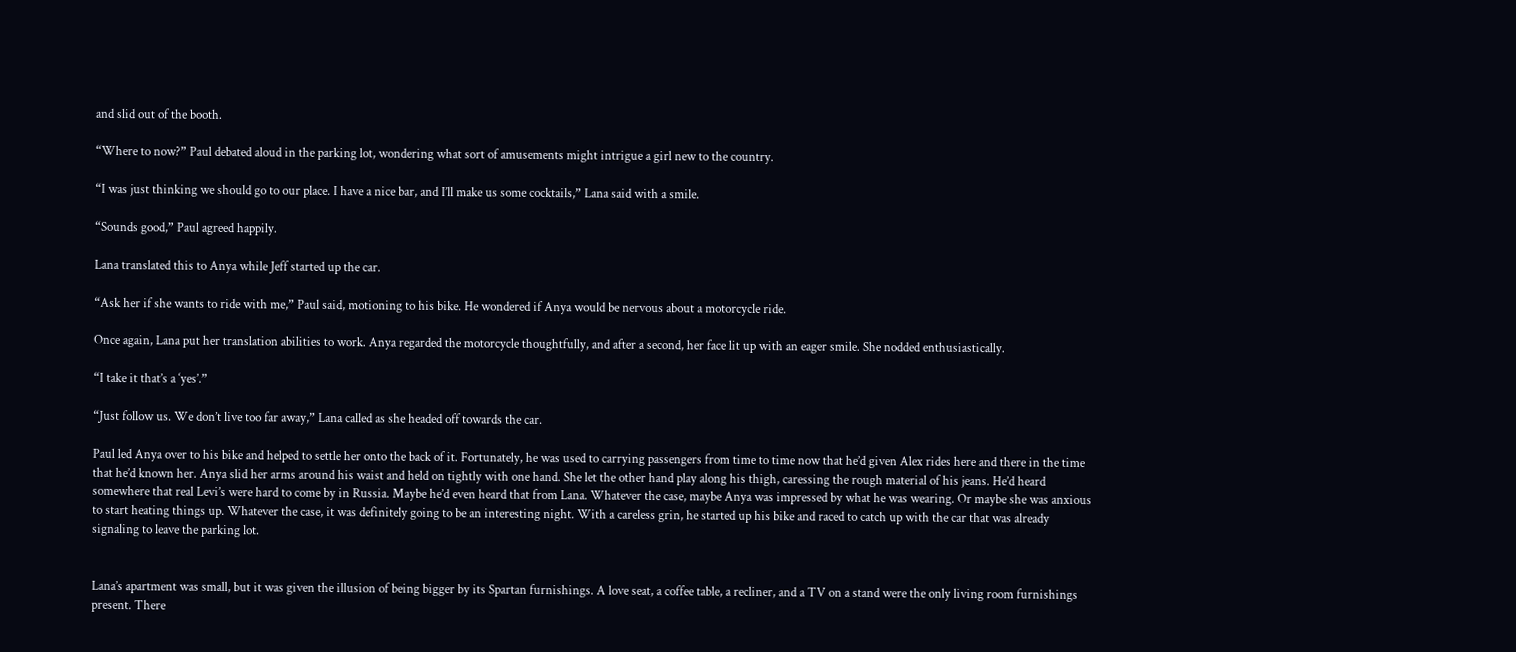and slid out of the booth.

“Where to now?” Paul debated aloud in the parking lot, wondering what sort of amusements might intrigue a girl new to the country.

“I was just thinking we should go to our place. I have a nice bar, and I’ll make us some cocktails,” Lana said with a smile.

“Sounds good,” Paul agreed happily.

Lana translated this to Anya while Jeff started up the car.

“Ask her if she wants to ride with me,” Paul said, motioning to his bike. He wondered if Anya would be nervous about a motorcycle ride.

Once again, Lana put her translation abilities to work. Anya regarded the motorcycle thoughtfully, and after a second, her face lit up with an eager smile. She nodded enthusiastically.

“I take it that’s a ‘yes’.”

“Just follow us. We don’t live too far away,” Lana called as she headed off towards the car.

Paul led Anya over to his bike and helped to settle her onto the back of it. Fortunately, he was used to carrying passengers from time to time now that he’d given Alex rides here and there in the time that he’d known her. Anya slid her arms around his waist and held on tightly with one hand. She let the other hand play along his thigh, caressing the rough material of his jeans. He’d heard somewhere that real Levi’s were hard to come by in Russia. Maybe he’d even heard that from Lana. Whatever the case, maybe Anya was impressed by what he was wearing. Or maybe she was anxious to start heating things up. Whatever the case, it was definitely going to be an interesting night. With a careless grin, he started up his bike and raced to catch up with the car that was already signaling to leave the parking lot.


Lana’s apartment was small, but it was given the illusion of being bigger by its Spartan furnishings. A love seat, a coffee table, a recliner, and a TV on a stand were the only living room furnishings present. There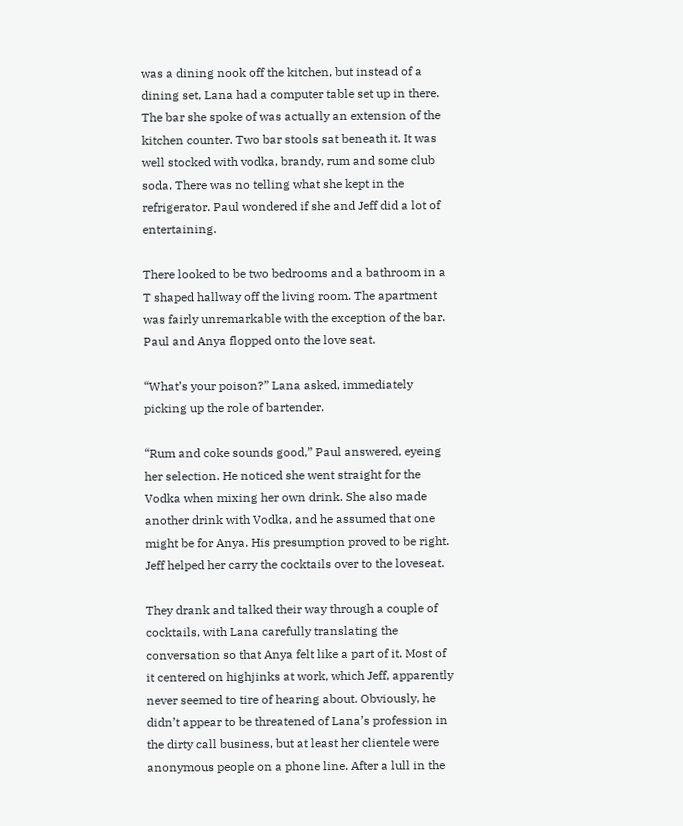was a dining nook off the kitchen, but instead of a dining set, Lana had a computer table set up in there. The bar she spoke of was actually an extension of the kitchen counter. Two bar stools sat beneath it. It was well stocked with vodka, brandy, rum and some club soda. There was no telling what she kept in the refrigerator. Paul wondered if she and Jeff did a lot of entertaining.

There looked to be two bedrooms and a bathroom in a T shaped hallway off the living room. The apartment was fairly unremarkable with the exception of the bar. Paul and Anya flopped onto the love seat.

“What’s your poison?” Lana asked, immediately picking up the role of bartender.

“Rum and coke sounds good,” Paul answered, eyeing her selection. He noticed she went straight for the Vodka when mixing her own drink. She also made another drink with Vodka, and he assumed that one might be for Anya. His presumption proved to be right. Jeff helped her carry the cocktails over to the loveseat.

They drank and talked their way through a couple of cocktails, with Lana carefully translating the conversation so that Anya felt like a part of it. Most of it centered on highjinks at work, which Jeff, apparently never seemed to tire of hearing about. Obviously, he didn’t appear to be threatened of Lana’s profession in the dirty call business, but at least her clientele were anonymous people on a phone line. After a lull in the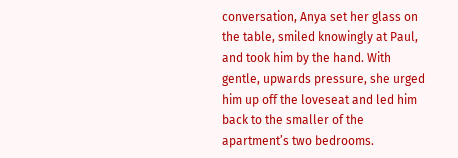conversation, Anya set her glass on the table, smiled knowingly at Paul, and took him by the hand. With gentle, upwards pressure, she urged him up off the loveseat and led him back to the smaller of the apartment’s two bedrooms.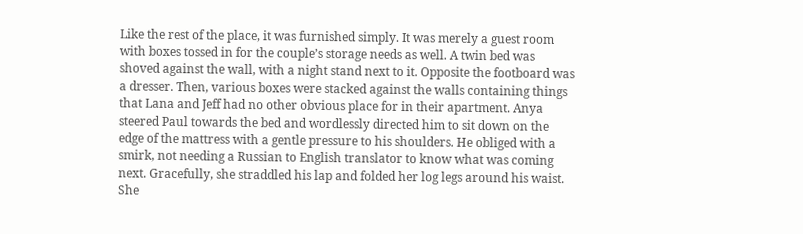Like the rest of the place, it was furnished simply. It was merely a guest room with boxes tossed in for the couple’s storage needs as well. A twin bed was shoved against the wall, with a night stand next to it. Opposite the footboard was a dresser. Then, various boxes were stacked against the walls containing things that Lana and Jeff had no other obvious place for in their apartment. Anya steered Paul towards the bed and wordlessly directed him to sit down on the edge of the mattress with a gentle pressure to his shoulders. He obliged with a smirk, not needing a Russian to English translator to know what was coming next. Gracefully, she straddled his lap and folded her log legs around his waist. She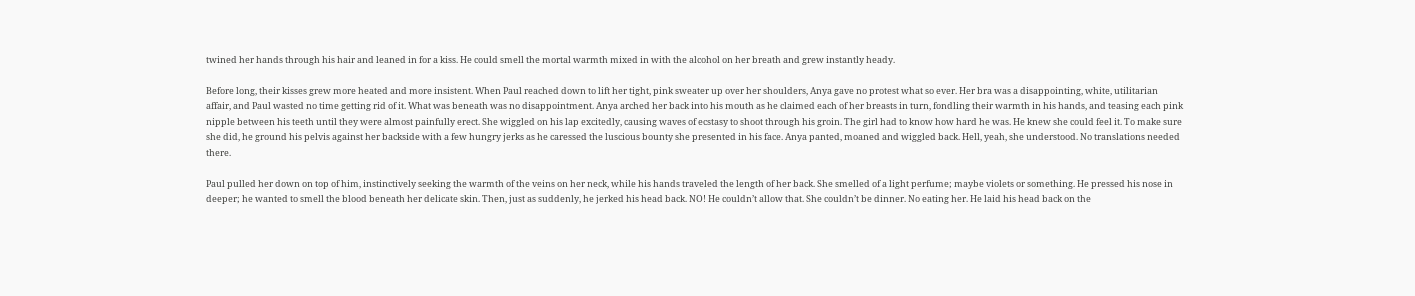twined her hands through his hair and leaned in for a kiss. He could smell the mortal warmth mixed in with the alcohol on her breath and grew instantly heady.

Before long, their kisses grew more heated and more insistent. When Paul reached down to lift her tight, pink sweater up over her shoulders, Anya gave no protest what so ever. Her bra was a disappointing, white, utilitarian affair, and Paul wasted no time getting rid of it. What was beneath was no disappointment. Anya arched her back into his mouth as he claimed each of her breasts in turn, fondling their warmth in his hands, and teasing each pink nipple between his teeth until they were almost painfully erect. She wiggled on his lap excitedly, causing waves of ecstasy to shoot through his groin. The girl had to know how hard he was. He knew she could feel it. To make sure she did, he ground his pelvis against her backside with a few hungry jerks as he caressed the luscious bounty she presented in his face. Anya panted, moaned and wiggled back. Hell, yeah, she understood. No translations needed there.

Paul pulled her down on top of him, instinctively seeking the warmth of the veins on her neck, while his hands traveled the length of her back. She smelled of a light perfume; maybe violets or something. He pressed his nose in deeper; he wanted to smell the blood beneath her delicate skin. Then, just as suddenly, he jerked his head back. NO! He couldn’t allow that. She couldn’t be dinner. No eating her. He laid his head back on the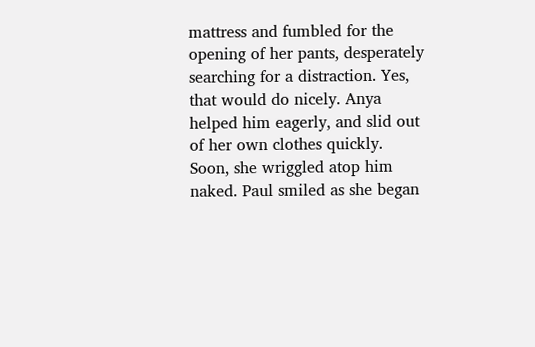mattress and fumbled for the opening of her pants, desperately searching for a distraction. Yes, that would do nicely. Anya helped him eagerly, and slid out of her own clothes quickly. Soon, she wriggled atop him naked. Paul smiled as she began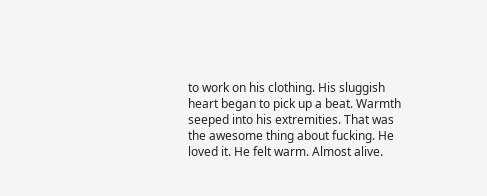to work on his clothing. His sluggish heart began to pick up a beat. Warmth seeped into his extremities. That was the awesome thing about fucking. He loved it. He felt warm. Almost alive.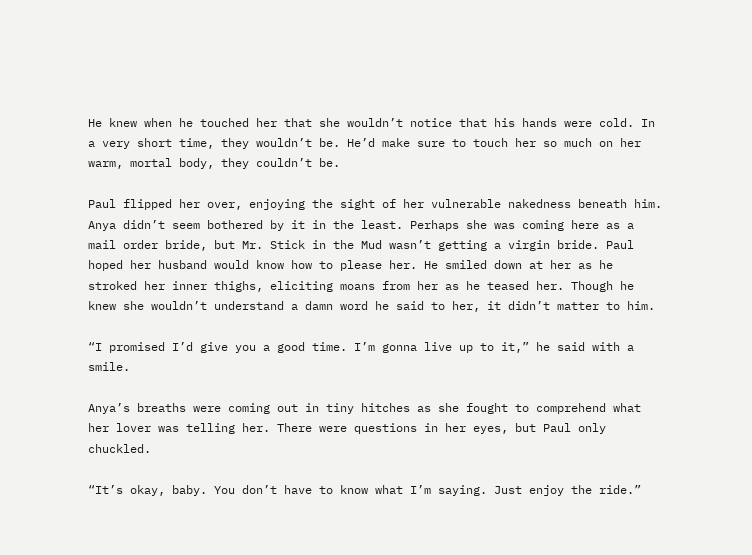He knew when he touched her that she wouldn’t notice that his hands were cold. In a very short time, they wouldn’t be. He’d make sure to touch her so much on her warm, mortal body, they couldn’t be.

Paul flipped her over, enjoying the sight of her vulnerable nakedness beneath him. Anya didn’t seem bothered by it in the least. Perhaps she was coming here as a mail order bride, but Mr. Stick in the Mud wasn’t getting a virgin bride. Paul hoped her husband would know how to please her. He smiled down at her as he stroked her inner thighs, eliciting moans from her as he teased her. Though he knew she wouldn’t understand a damn word he said to her, it didn’t matter to him.

“I promised I’d give you a good time. I’m gonna live up to it,” he said with a smile.

Anya’s breaths were coming out in tiny hitches as she fought to comprehend what her lover was telling her. There were questions in her eyes, but Paul only chuckled.

“It’s okay, baby. You don’t have to know what I’m saying. Just enjoy the ride.”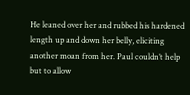He leaned over her and rubbed his hardened length up and down her belly, eliciting another moan from her. Paul couldn’t help but to allow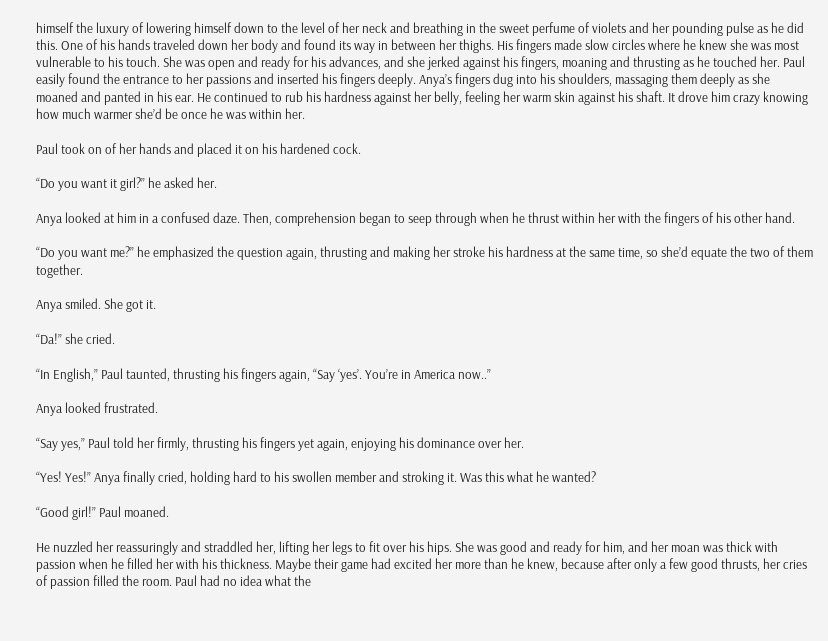himself the luxury of lowering himself down to the level of her neck and breathing in the sweet perfume of violets and her pounding pulse as he did this. One of his hands traveled down her body and found its way in between her thighs. His fingers made slow circles where he knew she was most vulnerable to his touch. She was open and ready for his advances, and she jerked against his fingers, moaning and thrusting as he touched her. Paul easily found the entrance to her passions and inserted his fingers deeply. Anya’s fingers dug into his shoulders, massaging them deeply as she moaned and panted in his ear. He continued to rub his hardness against her belly, feeling her warm skin against his shaft. It drove him crazy knowing how much warmer she’d be once he was within her.

Paul took on of her hands and placed it on his hardened cock.

“Do you want it girl?” he asked her.

Anya looked at him in a confused daze. Then, comprehension began to seep through when he thrust within her with the fingers of his other hand.

“Do you want me?” he emphasized the question again, thrusting and making her stroke his hardness at the same time, so she’d equate the two of them together.

Anya smiled. She got it.

“Da!” she cried.

“In English,” Paul taunted, thrusting his fingers again, “Say ‘yes’. You’re in America now..”

Anya looked frustrated.

“Say yes,” Paul told her firmly, thrusting his fingers yet again, enjoying his dominance over her.

“Yes! Yes!” Anya finally cried, holding hard to his swollen member and stroking it. Was this what he wanted?

“Good girl!” Paul moaned.

He nuzzled her reassuringly and straddled her, lifting her legs to fit over his hips. She was good and ready for him, and her moan was thick with passion when he filled her with his thickness. Maybe their game had excited her more than he knew, because after only a few good thrusts, her cries of passion filled the room. Paul had no idea what the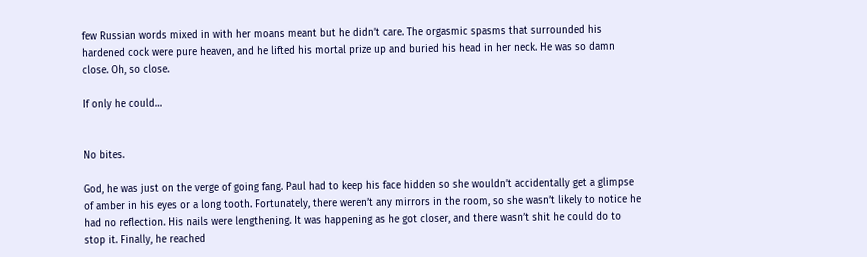few Russian words mixed in with her moans meant but he didn’t care. The orgasmic spasms that surrounded his hardened cock were pure heaven, and he lifted his mortal prize up and buried his head in her neck. He was so damn close. Oh, so close.

If only he could…


No bites.

God, he was just on the verge of going fang. Paul had to keep his face hidden so she wouldn’t accidentally get a glimpse of amber in his eyes or a long tooth. Fortunately, there weren’t any mirrors in the room, so she wasn’t likely to notice he had no reflection. His nails were lengthening. It was happening as he got closer, and there wasn’t shit he could do to stop it. Finally, he reached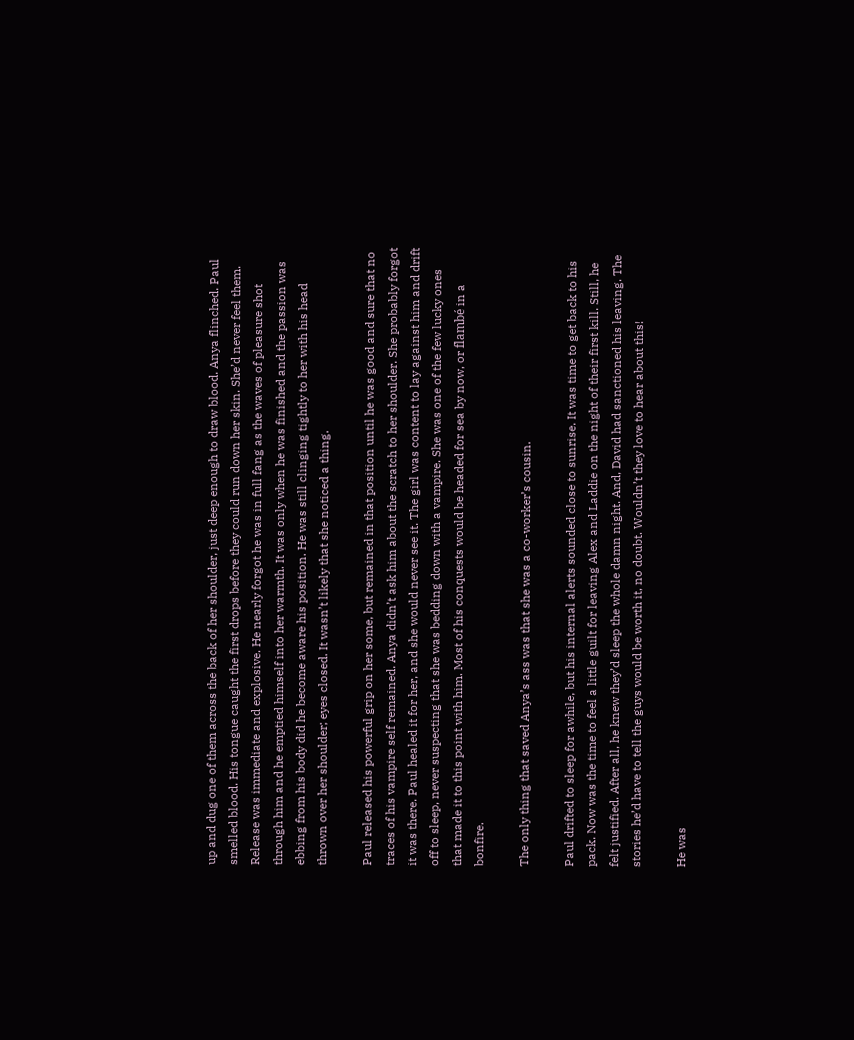up and dug one of them across the back of her shoulder, just deep enough to draw blood. Anya flinched. Paul smelled blood. His tongue caught the first drops before they could run down her skin. She’d never feel them. Release was immediate and explosive. He nearly forgot he was in full fang as the waves of pleasure shot through him and he emptied himself into her warmth. It was only when he was finished and the passion was ebbing from his body did he become aware his position. He was still clinging tightly to her with his head thrown over her shoulder; eyes closed. It wasn’t likely that she noticed a thing.

Paul released his powerful grip on her some, but remained in that position until he was good and sure that no traces of his vampire self remained. Anya didn’t ask him about the scratch to her shoulder. She probably forgot it was there. Paul healed it for her, and she would never see it. The girl was content to lay against him and drift off to sleep, never suspecting that she was bedding down with a vampire. She was one of the few lucky ones that made it to this point with him. Most of his conquests would be headed for sea by now, or flambé in a bonfire.

The only thing that saved Anya’s ass was that she was a co-worker’s cousin.

Paul drifted to sleep for awhile, but his internal alerts sounded close to sunrise. It was time to get back to his pack. Now was the time to feel a little guilt for leaving Alex and Laddie on the night of their first kill. Still, he felt justified. After all, he knew they’d sleep the whole damn night. And, David had sanctioned his leaving. The stories he’d have to tell the guys would be worth it, no doubt. Wouldn’t they love to hear about this!

He was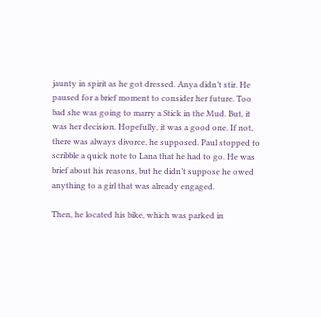jaunty in spirit as he got dressed. Anya didn’t stir. He paused for a brief moment to consider her future. Too bad she was going to marry a Stick in the Mud. But, it was her decision. Hopefully, it was a good one. If not, there was always divorce, he supposed. Paul stopped to scribble a quick note to Lana that he had to go. He was brief about his reasons, but he didn’t suppose he owed anything to a girl that was already engaged.

Then, he located his bike, which was parked in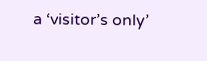a ‘visitor’s only’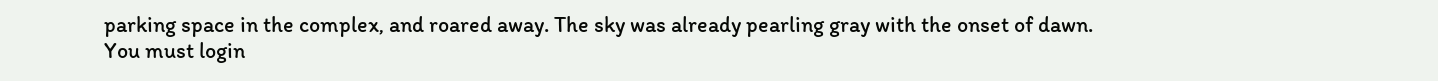parking space in the complex, and roared away. The sky was already pearling gray with the onset of dawn.
You must login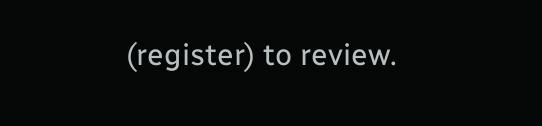(register) to review.